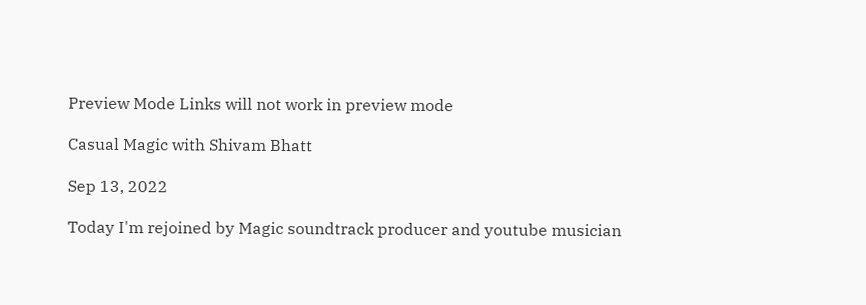Preview Mode Links will not work in preview mode

Casual Magic with Shivam Bhatt

Sep 13, 2022

Today I'm rejoined by Magic soundtrack producer and youtube musician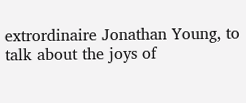extrordinaire Jonathan Young, to talk about the joys of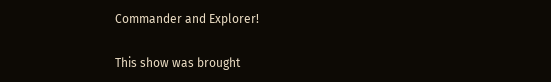Commander and Explorer!

This show was brought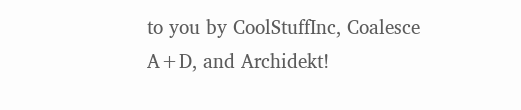to you by CoolStuffInc, Coalesce A+D, and Archidekt!